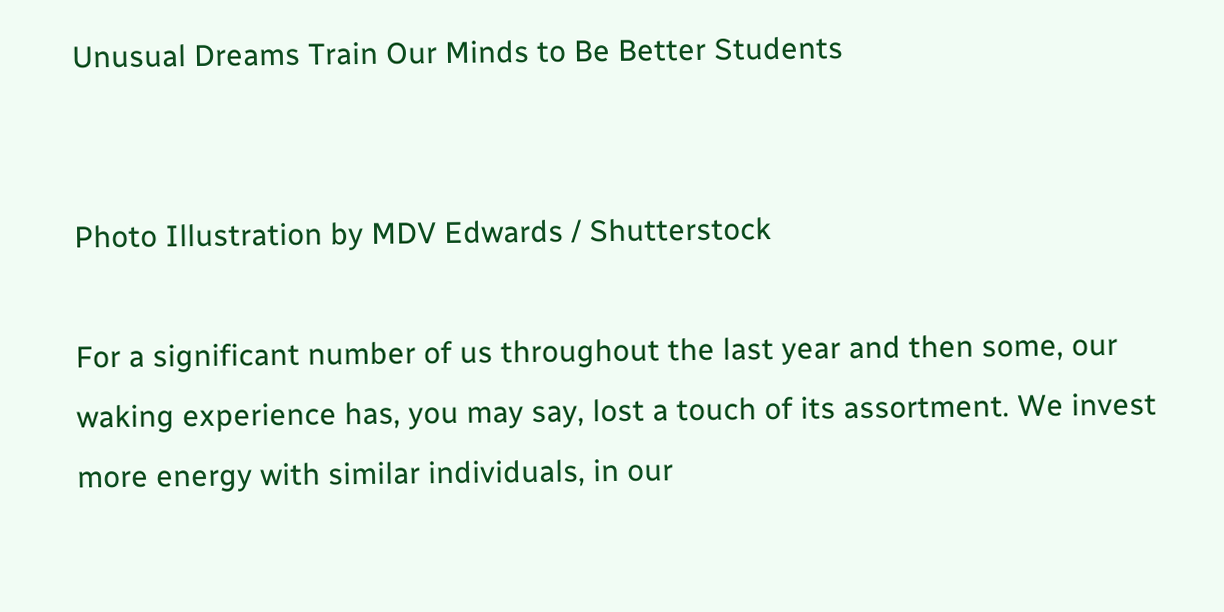Unusual Dreams Train Our Minds to Be Better Students


Photo Illustration by MDV Edwards / Shutterstock

For a significant number of us throughout the last year and then some, our waking experience has, you may say, lost a touch of its assortment. We invest more energy with similar individuals, in our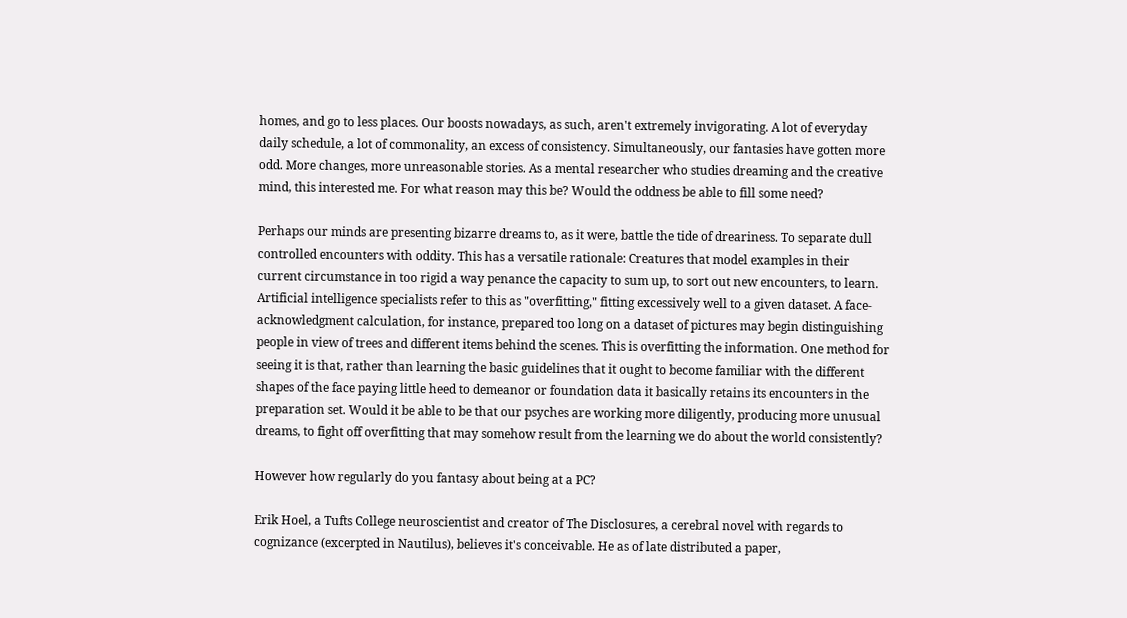homes, and go to less places. Our boosts nowadays, as such, aren't extremely invigorating. A lot of everyday daily schedule, a lot of commonality, an excess of consistency. Simultaneously, our fantasies have gotten more odd. More changes, more unreasonable stories. As a mental researcher who studies dreaming and the creative mind, this interested me. For what reason may this be? Would the oddness be able to fill some need?

Perhaps our minds are presenting bizarre dreams to, as it were, battle the tide of dreariness. To separate dull controlled encounters with oddity. This has a versatile rationale: Creatures that model examples in their current circumstance in too rigid a way penance the capacity to sum up, to sort out new encounters, to learn. Artificial intelligence specialists refer to this as "overfitting," fitting excessively well to a given dataset. A face-acknowledgment calculation, for instance, prepared too long on a dataset of pictures may begin distinguishing people in view of trees and different items behind the scenes. This is overfitting the information. One method for seeing it is that, rather than learning the basic guidelines that it ought to become familiar with the different shapes of the face paying little heed to demeanor or foundation data it basically retains its encounters in the preparation set. Would it be able to be that our psyches are working more diligently, producing more unusual dreams, to fight off overfitting that may somehow result from the learning we do about the world consistently?

However how regularly do you fantasy about being at a PC?

Erik Hoel, a Tufts College neuroscientist and creator of The Disclosures, a cerebral novel with regards to cognizance (excerpted in Nautilus), believes it's conceivable. He as of late distributed a paper,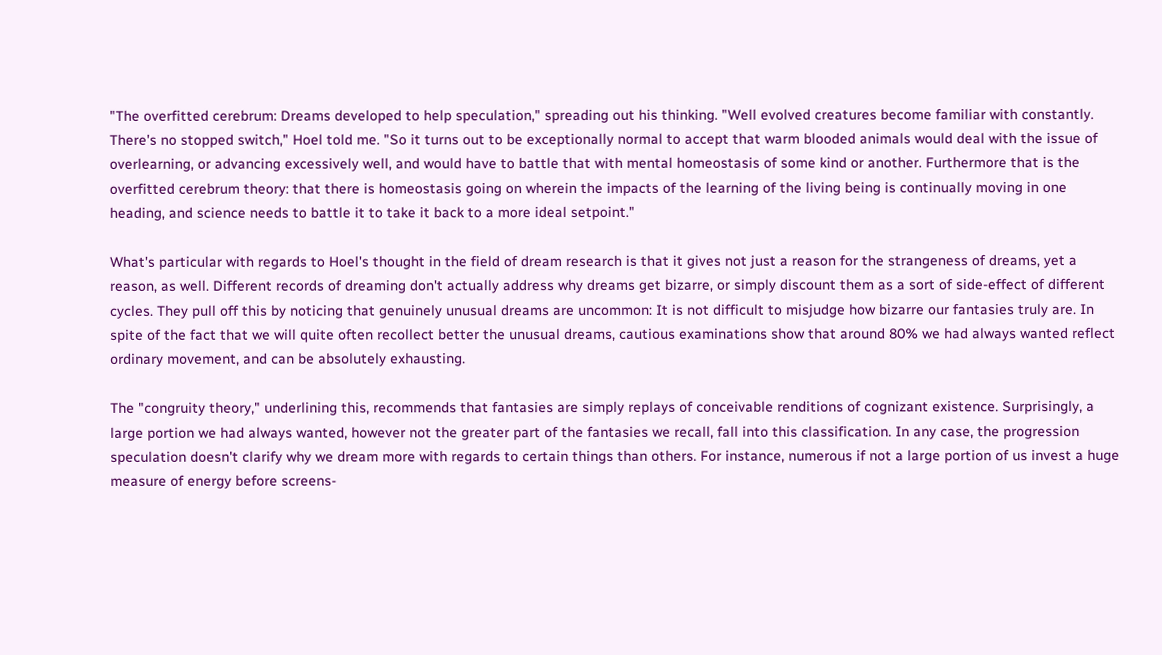"The overfitted cerebrum: Dreams developed to help speculation," spreading out his thinking. "Well evolved creatures become familiar with constantly. There's no stopped switch," Hoel told me. "So it turns out to be exceptionally normal to accept that warm blooded animals would deal with the issue of overlearning, or advancing excessively well, and would have to battle that with mental homeostasis of some kind or another. Furthermore that is the overfitted cerebrum theory: that there is homeostasis going on wherein the impacts of the learning of the living being is continually moving in one heading, and science needs to battle it to take it back to a more ideal setpoint."

What's particular with regards to Hoel's thought in the field of dream research is that it gives not just a reason for the strangeness of dreams, yet a reason, as well. Different records of dreaming don't actually address why dreams get bizarre, or simply discount them as a sort of side-effect of different cycles. They pull off this by noticing that genuinely unusual dreams are uncommon: It is not difficult to misjudge how bizarre our fantasies truly are. In spite of the fact that we will quite often recollect better the unusual dreams, cautious examinations show that around 80% we had always wanted reflect ordinary movement, and can be absolutely exhausting.

The "congruity theory," underlining this, recommends that fantasies are simply replays of conceivable renditions of cognizant existence. Surprisingly, a large portion we had always wanted, however not the greater part of the fantasies we recall, fall into this classification. In any case, the progression speculation doesn't clarify why we dream more with regards to certain things than others. For instance, numerous if not a large portion of us invest a huge measure of energy before screens-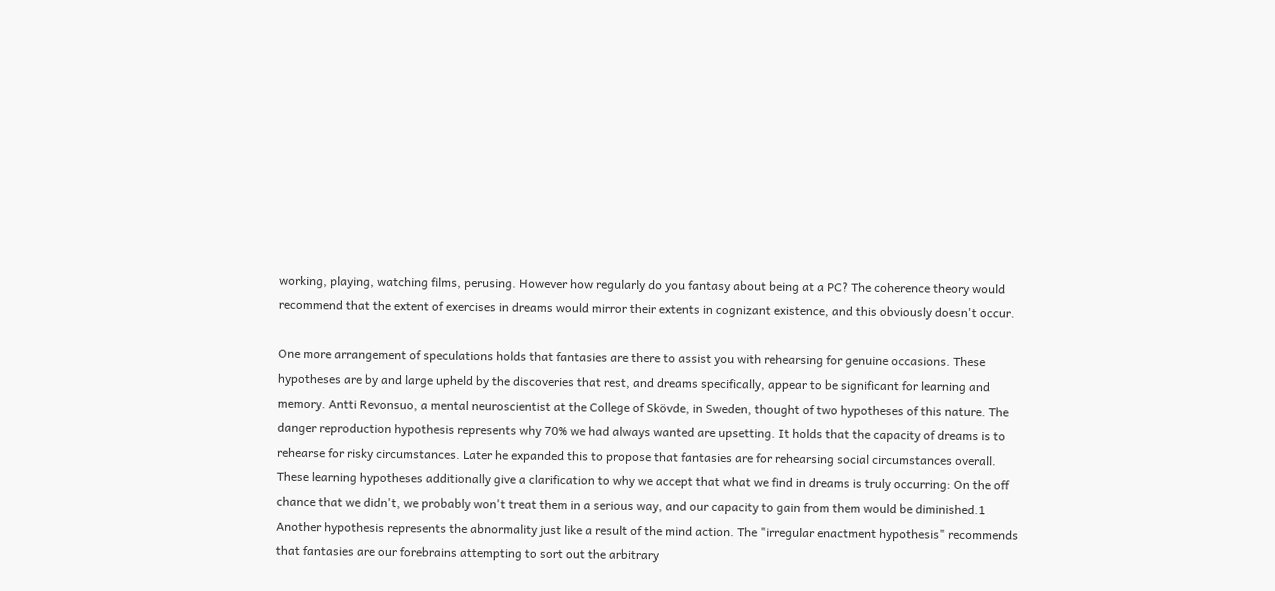working, playing, watching films, perusing. However how regularly do you fantasy about being at a PC? The coherence theory would recommend that the extent of exercises in dreams would mirror their extents in cognizant existence, and this obviously doesn't occur.

One more arrangement of speculations holds that fantasies are there to assist you with rehearsing for genuine occasions. These hypotheses are by and large upheld by the discoveries that rest, and dreams specifically, appear to be significant for learning and memory. Antti Revonsuo, a mental neuroscientist at the College of Skövde, in Sweden, thought of two hypotheses of this nature. The danger reproduction hypothesis represents why 70% we had always wanted are upsetting. It holds that the capacity of dreams is to rehearse for risky circumstances. Later he expanded this to propose that fantasies are for rehearsing social circumstances overall. These learning hypotheses additionally give a clarification to why we accept that what we find in dreams is truly occurring: On the off chance that we didn't, we probably won't treat them in a serious way, and our capacity to gain from them would be diminished.1 Another hypothesis represents the abnormality just like a result of the mind action. The "irregular enactment hypothesis" recommends that fantasies are our forebrains attempting to sort out the arbitrary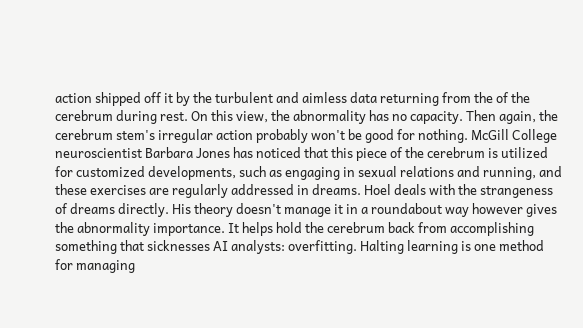action shipped off it by the turbulent and aimless data returning from the of the cerebrum during rest. On this view, the abnormality has no capacity. Then again, the cerebrum stem's irregular action probably won't be good for nothing. McGill College neuroscientist Barbara Jones has noticed that this piece of the cerebrum is utilized for customized developments, such as engaging in sexual relations and running, and these exercises are regularly addressed in dreams. Hoel deals with the strangeness of dreams directly. His theory doesn't manage it in a roundabout way however gives the abnormality importance. It helps hold the cerebrum back from accomplishing something that sicknesses AI analysts: overfitting. Halting learning is one method for managing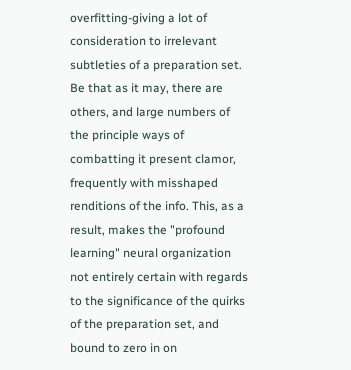overfitting-giving a lot of consideration to irrelevant subtleties of a preparation set. Be that as it may, there are others, and large numbers of the principle ways of combatting it present clamor, frequently with misshaped renditions of the info. This, as a result, makes the "profound learning" neural organization not entirely certain with regards to the significance of the quirks of the preparation set, and bound to zero in on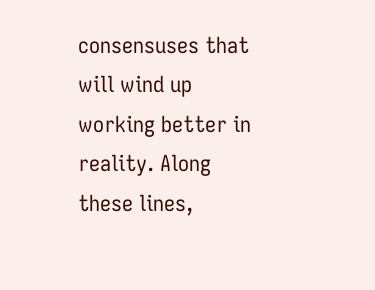consensuses that will wind up working better in reality. Along these lines,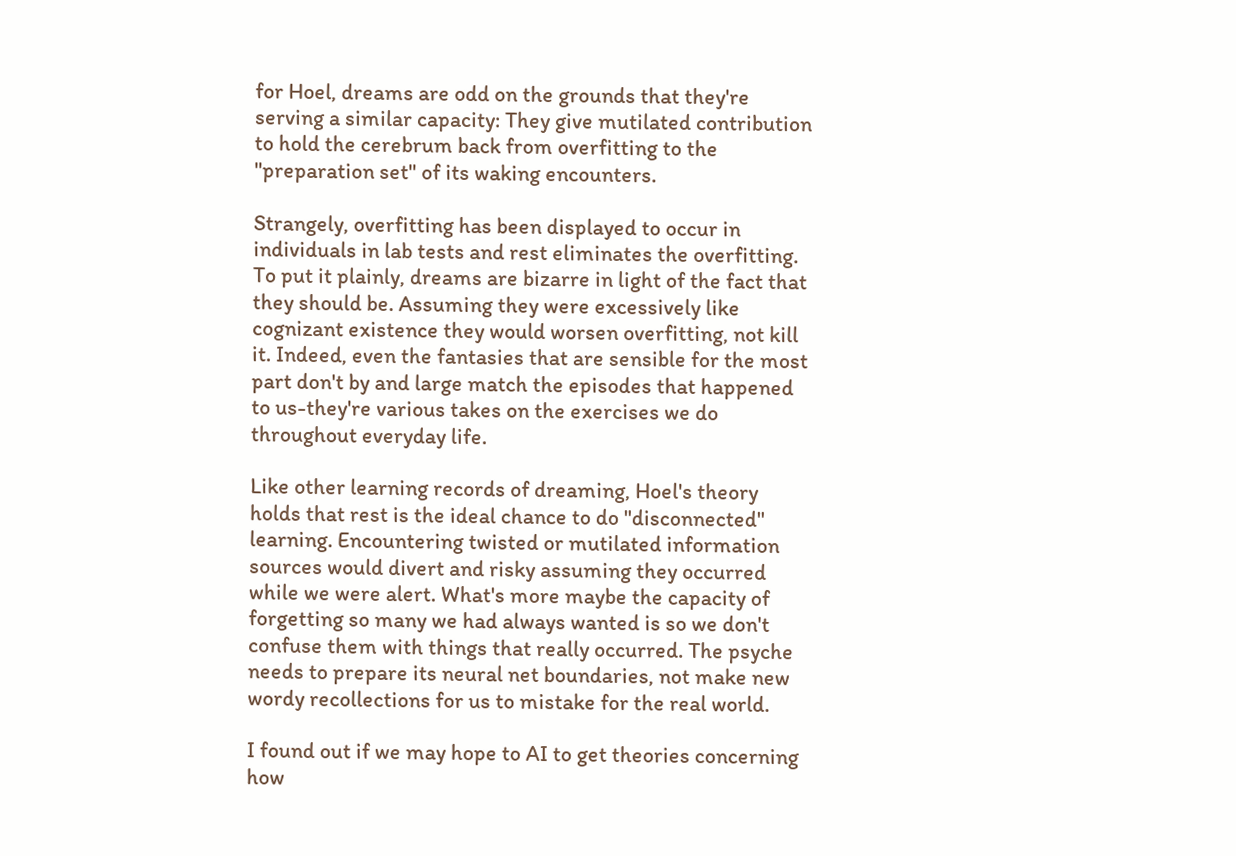for Hoel, dreams are odd on the grounds that they're serving a similar capacity: They give mutilated contribution to hold the cerebrum back from overfitting to the "preparation set" of its waking encounters.

Strangely, overfitting has been displayed to occur in individuals in lab tests and rest eliminates the overfitting. To put it plainly, dreams are bizarre in light of the fact that they should be. Assuming they were excessively like cognizant existence they would worsen overfitting, not kill it. Indeed, even the fantasies that are sensible for the most part don't by and large match the episodes that happened to us-they're various takes on the exercises we do throughout everyday life.

Like other learning records of dreaming, Hoel's theory holds that rest is the ideal chance to do "disconnected" learning. Encountering twisted or mutilated information sources would divert and risky assuming they occurred while we were alert. What's more maybe the capacity of forgetting so many we had always wanted is so we don't confuse them with things that really occurred. The psyche needs to prepare its neural net boundaries, not make new wordy recollections for us to mistake for the real world.

I found out if we may hope to AI to get theories concerning how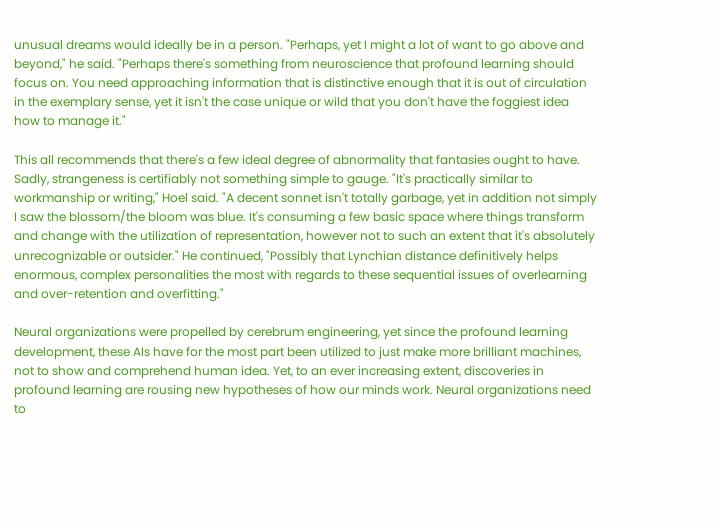unusual dreams would ideally be in a person. "Perhaps, yet I might a lot of want to go above and beyond," he said. "Perhaps there's something from neuroscience that profound learning should focus on. You need approaching information that is distinctive enough that it is out of circulation in the exemplary sense, yet it isn't the case unique or wild that you don't have the foggiest idea how to manage it."

This all recommends that there's a few ideal degree of abnormality that fantasies ought to have. Sadly, strangeness is certifiably not something simple to gauge. "It's practically similar to workmanship or writing," Hoel said. "A decent sonnet isn't totally garbage, yet in addition not simply I saw the blossom/the bloom was blue. It's consuming a few basic space where things transform and change with the utilization of representation, however not to such an extent that it's absolutely unrecognizable or outsider." He continued, "Possibly that Lynchian distance definitively helps enormous, complex personalities the most with regards to these sequential issues of overlearning and over-retention and overfitting."

Neural organizations were propelled by cerebrum engineering, yet since the profound learning development, these AIs have for the most part been utilized to just make more brilliant machines, not to show and comprehend human idea. Yet, to an ever increasing extent, discoveries in profound learning are rousing new hypotheses of how our minds work. Neural organizations need to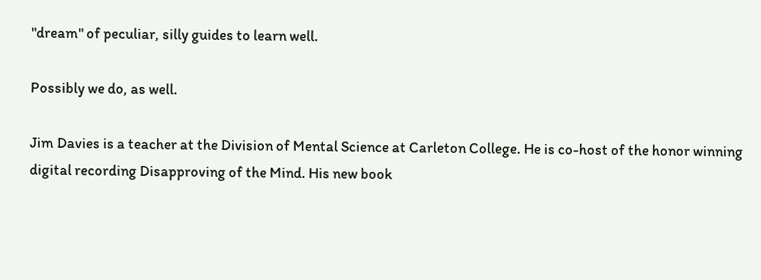"dream" of peculiar, silly guides to learn well.

Possibly we do, as well.

Jim Davies is a teacher at the Division of Mental Science at Carleton College. He is co-host of the honor winning digital recording Disapproving of the Mind. His new book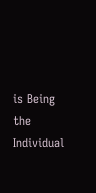is Being the Individual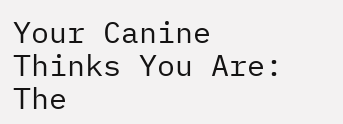Your Canine Thinks You Are: The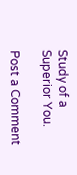Study of a Superior You.

Post a Comment